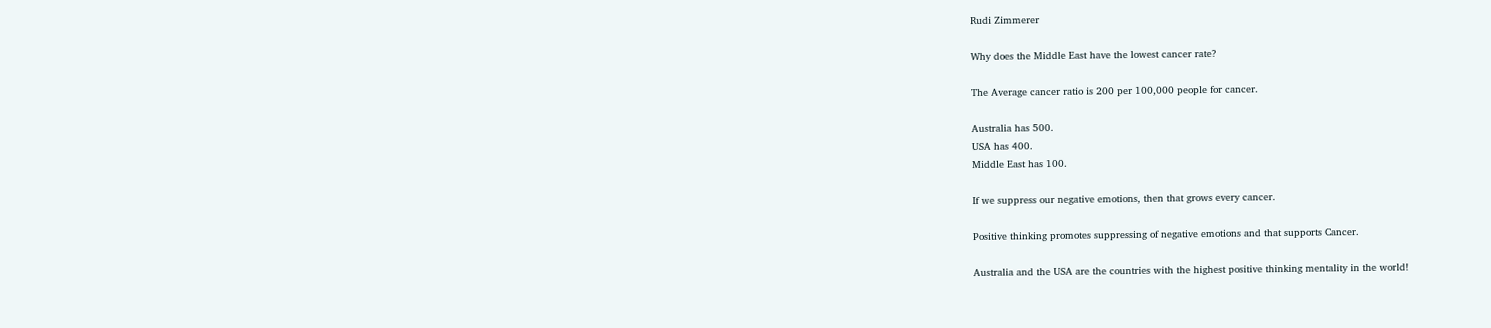Rudi Zimmerer

Why does the Middle East have the lowest cancer rate?

The Average cancer ratio is 200 per 100,000 people for cancer.

Australia has 500.
USA has 400.
Middle East has 100.

If we suppress our negative emotions, then that grows every cancer.

Positive thinking promotes suppressing of negative emotions and that supports Cancer.

Australia and the USA are the countries with the highest positive thinking mentality in the world!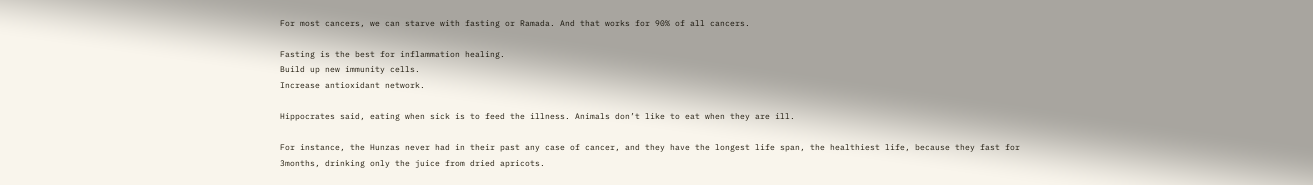For most cancers, we can starve with fasting or Ramada. And that works for 90% of all cancers.

Fasting is the best for inflammation healing.
Build up new immunity cells.
Increase antioxidant network.

Hippocrates said, eating when sick is to feed the illness. Animals don’t like to eat when they are ill.

For instance, the Hunzas never had in their past any case of cancer, and they have the longest life span, the healthiest life, because they fast for 3months, drinking only the juice from dried apricots.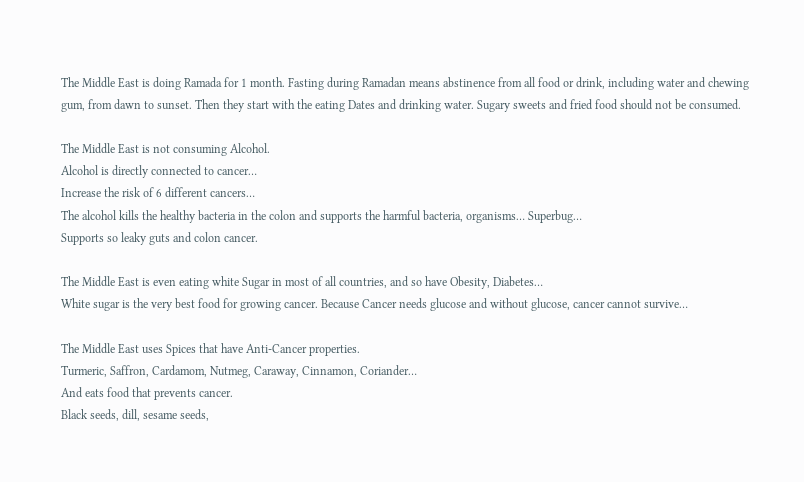The Middle East is doing Ramada for 1 month. Fasting during Ramadan means abstinence from all food or drink, including water and chewing gum, from dawn to sunset. Then they start with the eating Dates and drinking water. Sugary sweets and fried food should not be consumed.

The Middle East is not consuming Alcohol.
Alcohol is directly connected to cancer…
Increase the risk of 6 different cancers…
The alcohol kills the healthy bacteria in the colon and supports the harmful bacteria, organisms… Superbug…
Supports so leaky guts and colon cancer.

The Middle East is even eating white Sugar in most of all countries, and so have Obesity, Diabetes…
White sugar is the very best food for growing cancer. Because Cancer needs glucose and without glucose, cancer cannot survive…

The Middle East uses Spices that have Anti-Cancer properties.
Turmeric, Saffron, Cardamom, Nutmeg, Caraway, Cinnamon, Coriander…
And eats food that prevents cancer.
Black seeds, dill, sesame seeds,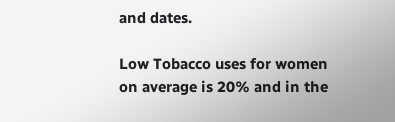and dates.

Low Tobacco uses for women on average is 20% and in the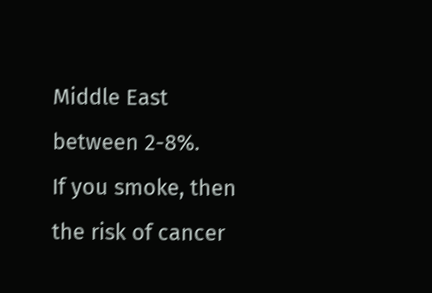Middle East between 2-8%.
If you smoke, then the risk of cancer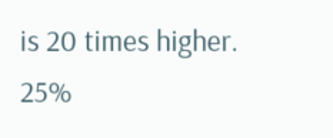is 20 times higher.
25%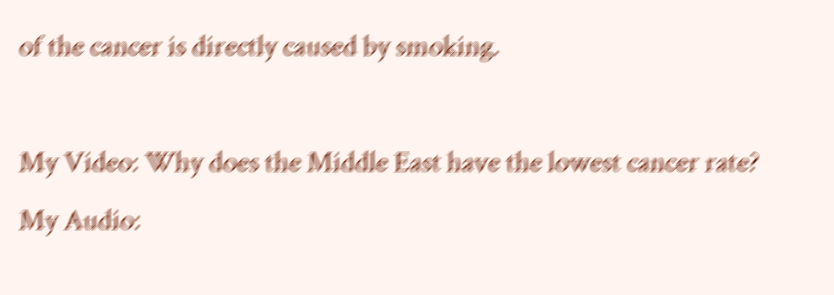of the cancer is directly caused by smoking.

My Video: Why does the Middle East have the lowest cancer rate?
My Audio: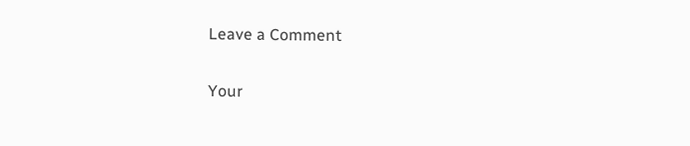Leave a Comment

Your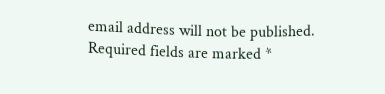email address will not be published. Required fields are marked *